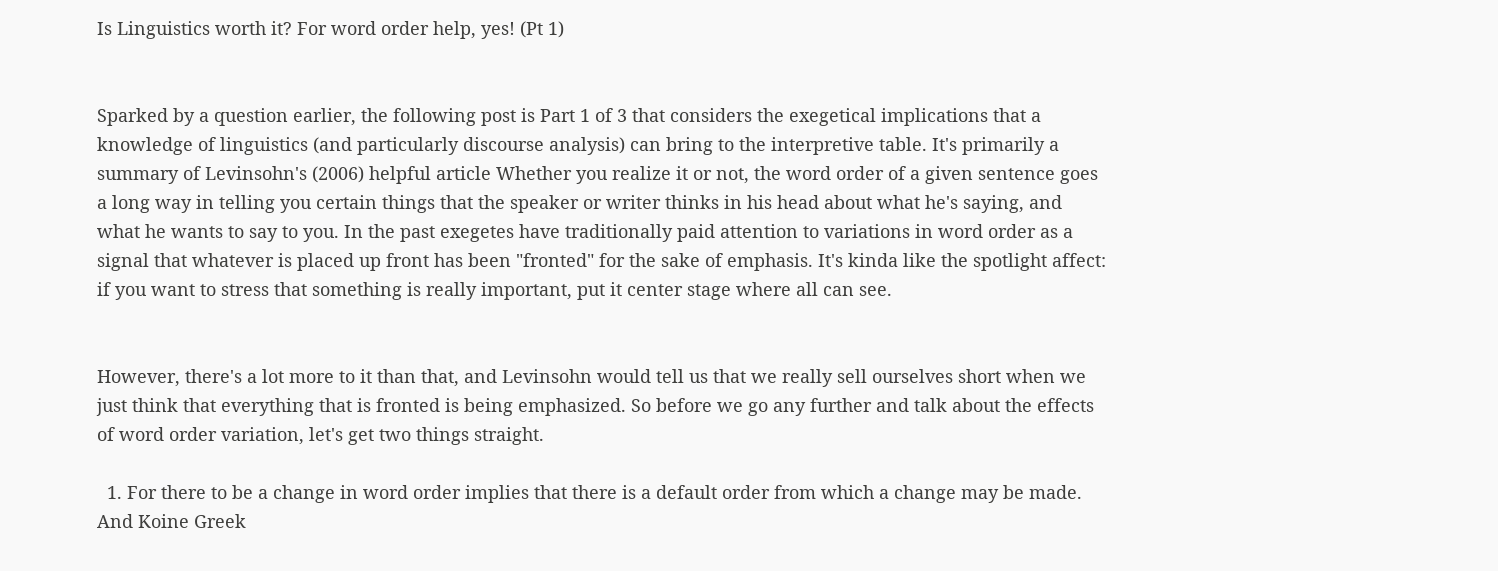Is Linguistics worth it? For word order help, yes! (Pt 1)


Sparked by a question earlier, the following post is Part 1 of 3 that considers the exegetical implications that a knowledge of linguistics (and particularly discourse analysis) can bring to the interpretive table. It's primarily a summary of Levinsohn's (2006) helpful article Whether you realize it or not, the word order of a given sentence goes a long way in telling you certain things that the speaker or writer thinks in his head about what he's saying, and what he wants to say to you. In the past exegetes have traditionally paid attention to variations in word order as a signal that whatever is placed up front has been "fronted" for the sake of emphasis. It's kinda like the spotlight affect: if you want to stress that something is really important, put it center stage where all can see.


However, there's a lot more to it than that, and Levinsohn would tell us that we really sell ourselves short when we just think that everything that is fronted is being emphasized. So before we go any further and talk about the effects of word order variation, let's get two things straight.

  1. For there to be a change in word order implies that there is a default order from which a change may be made. And Koine Greek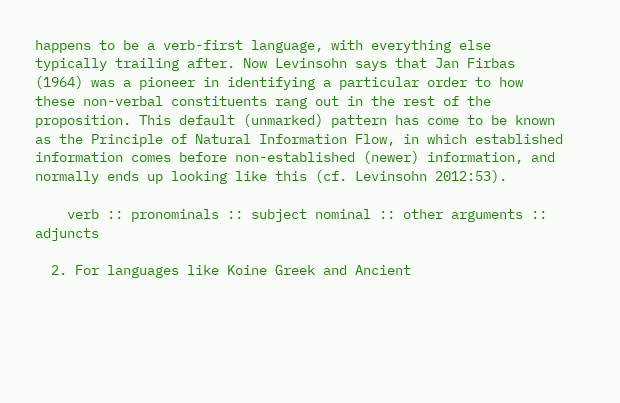happens to be a verb-first language, with everything else typically trailing after. Now Levinsohn says that Jan Firbas (1964) was a pioneer in identifying a particular order to how these non-verbal constituents rang out in the rest of the proposition. This default (unmarked) pattern has come to be known as the Principle of Natural Information Flow, in which established information comes before non-established (newer) information, and normally ends up looking like this (cf. Levinsohn 2012:53).

    verb :: pronominals :: subject nominal :: other arguments :: adjuncts

  2. For languages like Koine Greek and Ancient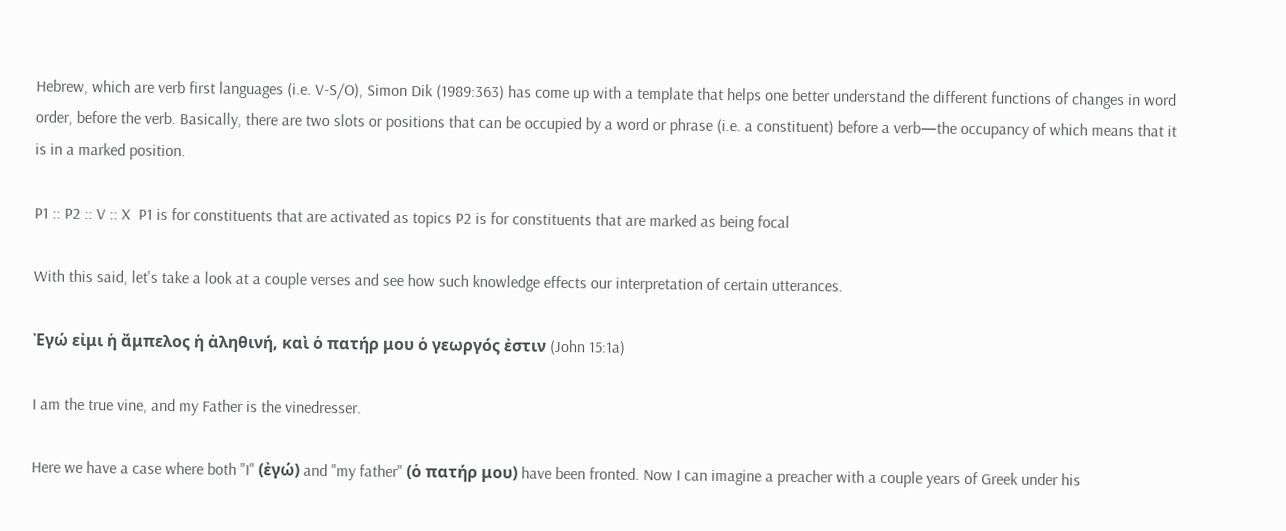Hebrew, which are verb first languages (i.e. V-S/O), Simon Dik (1989:363) has come up with a template that helps one better understand the different functions of changes in word order, before the verb. Basically, there are two slots or positions that can be occupied by a word or phrase (i.e. a constituent) before a verb—the occupancy of which means that it is in a marked position.

P1 :: P2 :: V :: X  P1 is for constituents that are activated as topics P2 is for constituents that are marked as being focal

With this said, let's take a look at a couple verses and see how such knowledge effects our interpretation of certain utterances.

Ἐγώ εἰμι ἡ ἄμπελος ἡ ἀληθινή, καὶ ὁ πατήρ μου ὁ γεωργός ἐστιν (John 15:1a)

I am the true vine, and my Father is the vinedresser.

Here we have a case where both "I" (ἐγώ) and "my father" (ὁ πατήρ μου) have been fronted. Now I can imagine a preacher with a couple years of Greek under his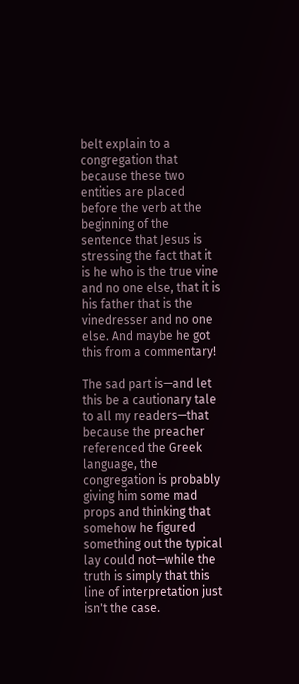belt explain to a congregation that because these two entities are placed before the verb at the beginning of the sentence that Jesus is stressing the fact that it is he who is the true vine and no one else, that it is his father that is the vinedresser and no one else. And maybe he got this from a commentary!

The sad part is—and let this be a cautionary tale to all my readers—that because the preacher referenced the Greek language, the congregation is probably giving him some mad props and thinking that somehow he figured something out the typical lay could not—while the truth is simply that this line of interpretation just isn't the case.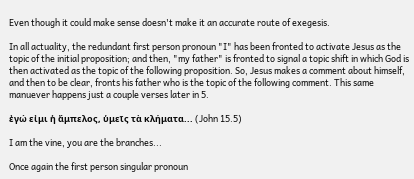Even though it could make sense doesn't make it an accurate route of exegesis.

In all actuality, the redundant first person pronoun "I" has been fronted to activate Jesus as the topic of the initial proposition; and then, "my father" is fronted to signal a topic shift in which God is then activated as the topic of the following proposition. So, Jesus makes a comment about himself, and then to be clear, fronts his father who is the topic of the following comment. This same manuever happens just a couple verses later in 5.

ἐγώ εἰμι ἡ ἄμπελος, ὑμεῖς τὰ κλήματα... (John 15.5)

I am the vine, you are the branches...

Once again the first person singular pronoun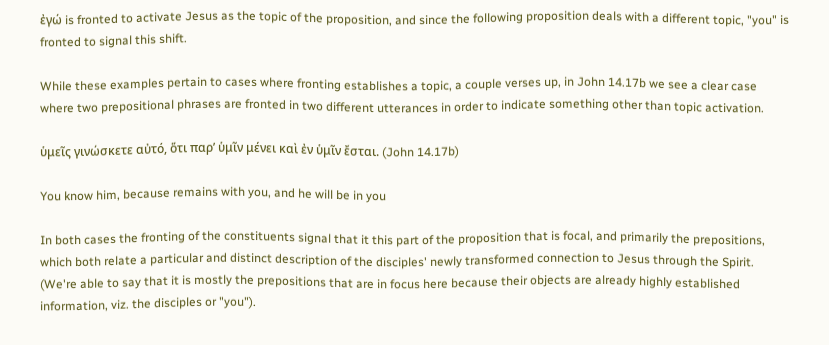ἐγώ is fronted to activate Jesus as the topic of the proposition, and since the following proposition deals with a different topic, "you" is fronted to signal this shift.

While these examples pertain to cases where fronting establishes a topic, a couple verses up, in John 14.17b we see a clear case where two prepositional phrases are fronted in two different utterances in order to indicate something other than topic activation.

ὑμεῖς γινώσκετε αὐτό, ὅτι παρʼ ὑμῖν μένει καὶ ἐν ὑμῖν ἔσται. (John 14.17b)

You know him, because remains with you, and he will be in you

In both cases the fronting of the constituents signal that it this part of the proposition that is focal, and primarily the prepositions, which both relate a particular and distinct description of the disciples' newly transformed connection to Jesus through the Spirit. (We're able to say that it is mostly the prepositions that are in focus here because their objects are already highly established information, viz. the disciples or "you").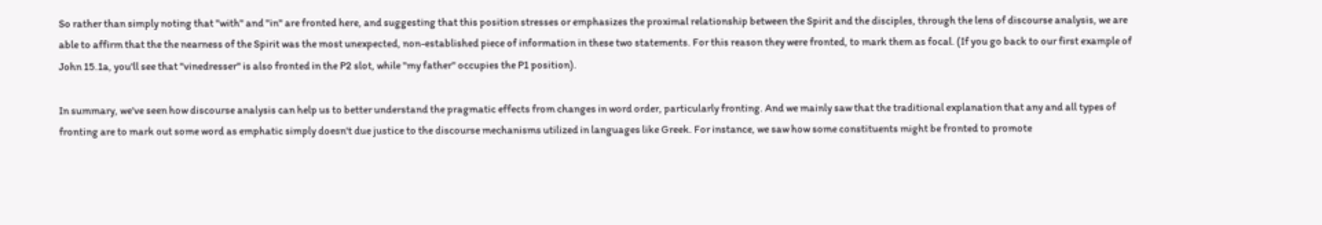So rather than simply noting that "with" and "in" are fronted here, and suggesting that this position stresses or emphasizes the proximal relationship between the Spirit and the disciples, through the lens of discourse analysis, we are able to affirm that the the nearness of the Spirit was the most unexpected, non-established piece of information in these two statements. For this reason they were fronted, to mark them as focal. (If you go back to our first example of John 15.1a, you'll see that "vinedresser" is also fronted in the P2 slot, while "my father" occupies the P1 position).

In summary, we've seen how discourse analysis can help us to better understand the pragmatic effects from changes in word order, particularly fronting. And we mainly saw that the traditional explanation that any and all types of fronting are to mark out some word as emphatic simply doesn't due justice to the discourse mechanisms utilized in languages like Greek. For instance, we saw how some constituents might be fronted to promote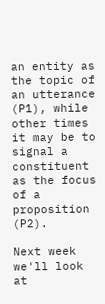an entity as the topic of an utterance (P1), while other times it may be to signal a constituent as the focus of a proposition (P2).

Next week we'll look at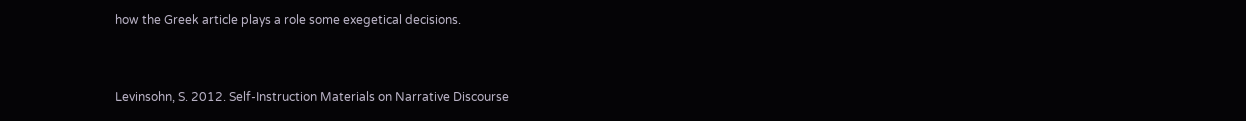how the Greek article plays a role some exegetical decisions.


Levinsohn, S. 2012. Self-Instruction Materials on Narrative Discourse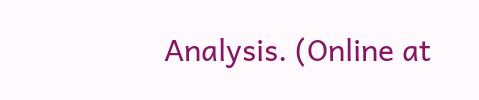Analysis. (Online at